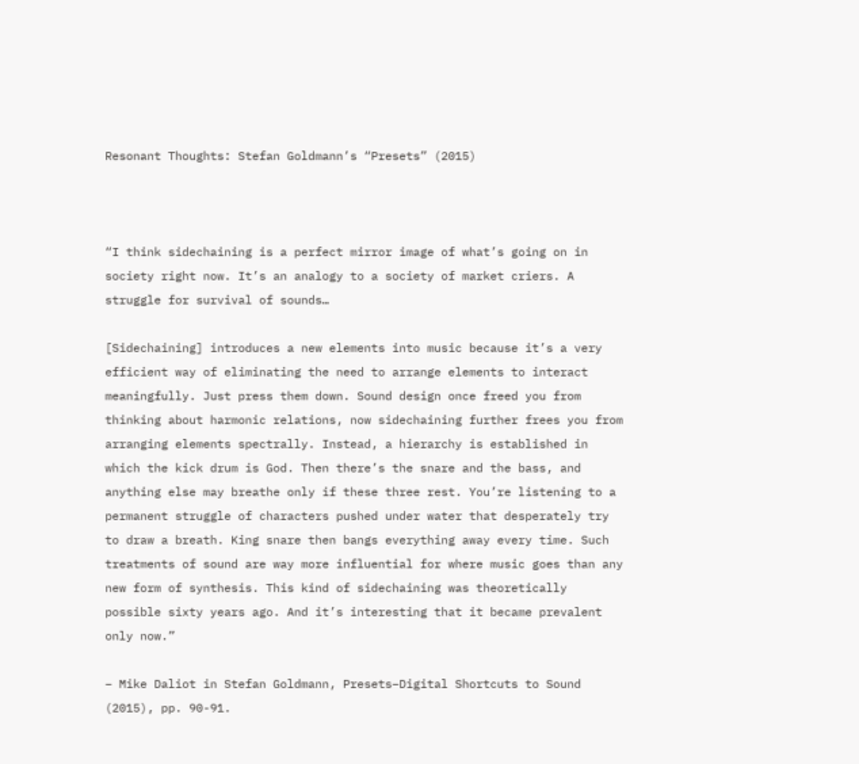Resonant Thoughts: Stefan Goldmann’s “Presets” (2015)



“I think sidechaining is a perfect mirror image of what’s going on in society right now. It’s an analogy to a society of market criers. A struggle for survival of sounds…

[Sidechaining] introduces a new elements into music because it’s a very efficient way of eliminating the need to arrange elements to interact meaningfully. Just press them down. Sound design once freed you from thinking about harmonic relations, now sidechaining further frees you from arranging elements spectrally. Instead, a hierarchy is established in which the kick drum is God. Then there’s the snare and the bass, and anything else may breathe only if these three rest. You’re listening to a permanent struggle of characters pushed under water that desperately try to draw a breath. King snare then bangs everything away every time. Such treatments of sound are way more influential for where music goes than any new form of synthesis. This kind of sidechaining was theoretically possible sixty years ago. And it’s interesting that it became prevalent only now.”

– Mike Daliot in Stefan Goldmann, Presets–Digital Shortcuts to Sound (2015), pp. 90-91.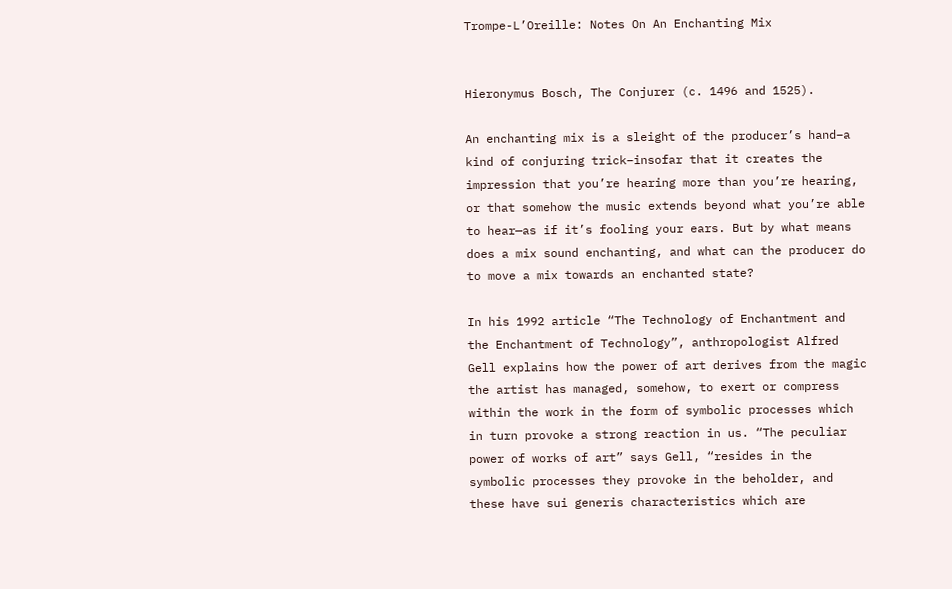Trompe-L’Oreille: Notes On An Enchanting Mix


Hieronymus Bosch, The Conjurer (c. 1496 and 1525).

An enchanting mix is a sleight of the producer’s hand–a kind of conjuring trick–insofar that it creates the impression that you’re hearing more than you’re hearing, or that somehow the music extends beyond what you’re able to hear—as if it’s fooling your ears. But by what means does a mix sound enchanting, and what can the producer do to move a mix towards an enchanted state?

In his 1992 article “The Technology of Enchantment and the Enchantment of Technology”, anthropologist Alfred Gell explains how the power of art derives from the magic the artist has managed, somehow, to exert or compress within the work in the form of symbolic processes which in turn provoke a strong reaction in us. “The peculiar power of works of art” says Gell, “resides in the symbolic processes they provoke in the beholder, and these have sui generis characteristics which are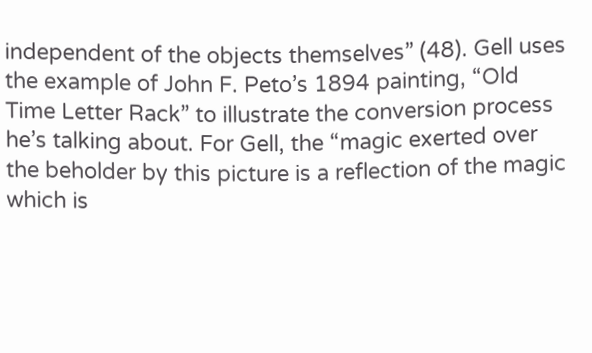independent of the objects themselves” (48). Gell uses the example of John F. Peto’s 1894 painting, “Old Time Letter Rack” to illustrate the conversion process he’s talking about. For Gell, the “magic exerted over the beholder by this picture is a reflection of the magic which is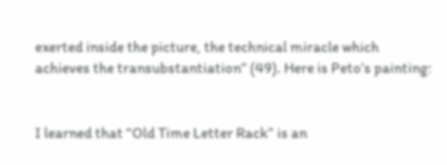exerted inside the picture, the technical miracle which achieves the transubstantiation” (49). Here is Peto’s painting:


I learned that “Old Time Letter Rack” is an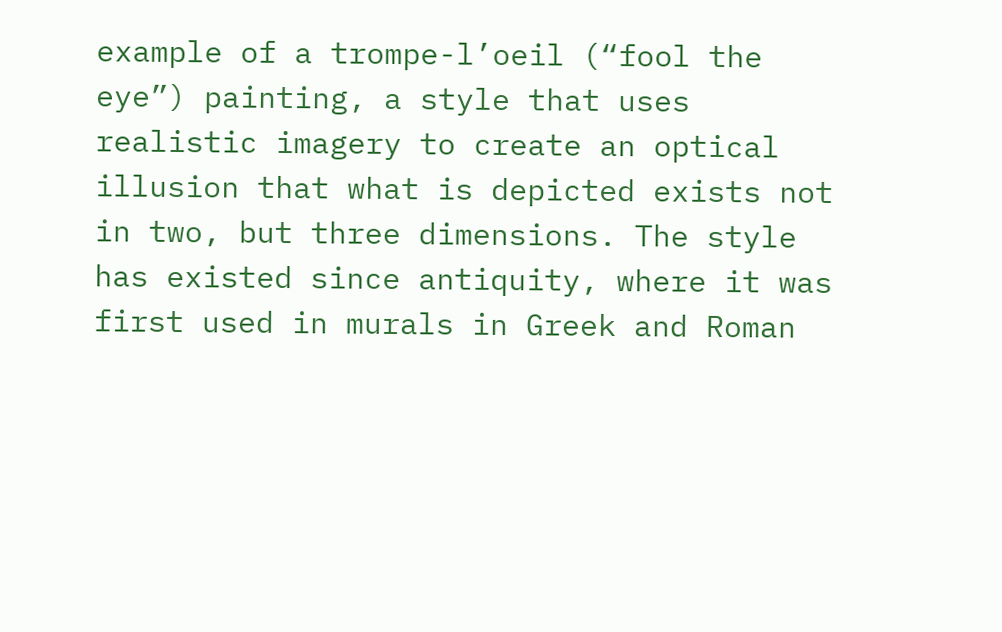example of a trompe-l’oeil (“fool the eye”) painting, a style that uses realistic imagery to create an optical illusion that what is depicted exists not in two, but three dimensions. The style has existed since antiquity, where it was first used in murals in Greek and Roman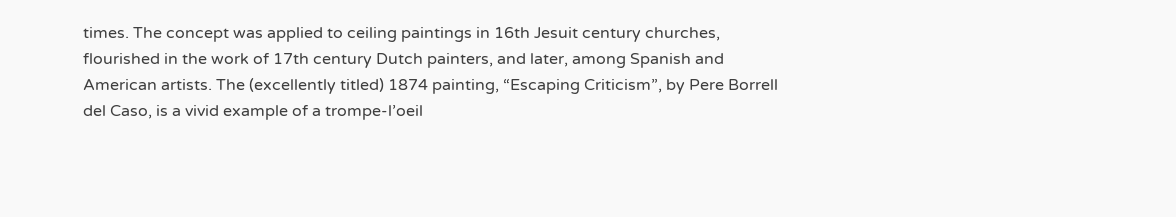times. The concept was applied to ceiling paintings in 16th Jesuit century churches, flourished in the work of 17th century Dutch painters, and later, among Spanish and American artists. The (excellently titled) 1874 painting, “Escaping Criticism”, by Pere Borrell del Caso, is a vivid example of a trompe-l’oeil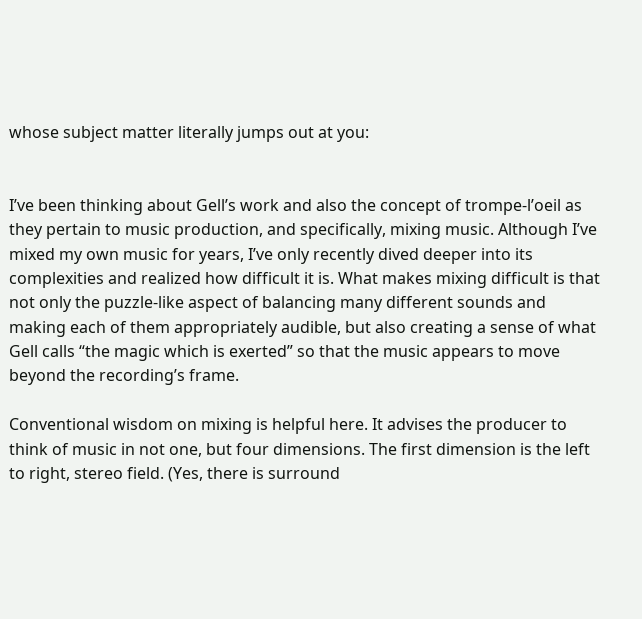whose subject matter literally jumps out at you:


I’ve been thinking about Gell’s work and also the concept of trompe-l’oeil as they pertain to music production, and specifically, mixing music. Although I’ve mixed my own music for years, I’ve only recently dived deeper into its complexities and realized how difficult it is. What makes mixing difficult is that not only the puzzle-like aspect of balancing many different sounds and making each of them appropriately audible, but also creating a sense of what Gell calls “the magic which is exerted” so that the music appears to move beyond the recording’s frame.

Conventional wisdom on mixing is helpful here. It advises the producer to think of music in not one, but four dimensions. The first dimension is the left to right, stereo field. (Yes, there is surround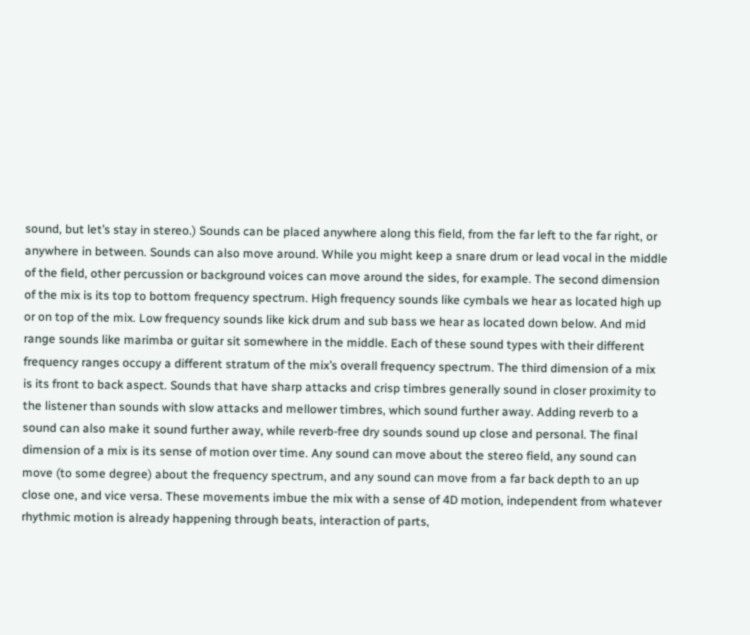sound, but let’s stay in stereo.) Sounds can be placed anywhere along this field, from the far left to the far right, or anywhere in between. Sounds can also move around. While you might keep a snare drum or lead vocal in the middle of the field, other percussion or background voices can move around the sides, for example. The second dimension of the mix is its top to bottom frequency spectrum. High frequency sounds like cymbals we hear as located high up or on top of the mix. Low frequency sounds like kick drum and sub bass we hear as located down below. And mid range sounds like marimba or guitar sit somewhere in the middle. Each of these sound types with their different frequency ranges occupy a different stratum of the mix’s overall frequency spectrum. The third dimension of a mix is its front to back aspect. Sounds that have sharp attacks and crisp timbres generally sound in closer proximity to the listener than sounds with slow attacks and mellower timbres, which sound further away. Adding reverb to a sound can also make it sound further away, while reverb-free dry sounds sound up close and personal. The final dimension of a mix is its sense of motion over time. Any sound can move about the stereo field, any sound can move (to some degree) about the frequency spectrum, and any sound can move from a far back depth to an up close one, and vice versa. These movements imbue the mix with a sense of 4D motion, independent from whatever rhythmic motion is already happening through beats, interaction of parts,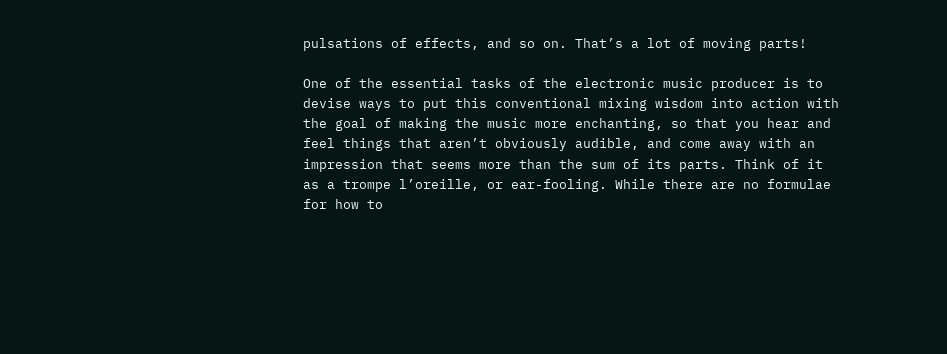pulsations of effects, and so on. That’s a lot of moving parts!

One of the essential tasks of the electronic music producer is to devise ways to put this conventional mixing wisdom into action with the goal of making the music more enchanting, so that you hear and feel things that aren’t obviously audible, and come away with an impression that seems more than the sum of its parts. Think of it as a trompe l’oreille, or ear-fooling. While there are no formulae for how to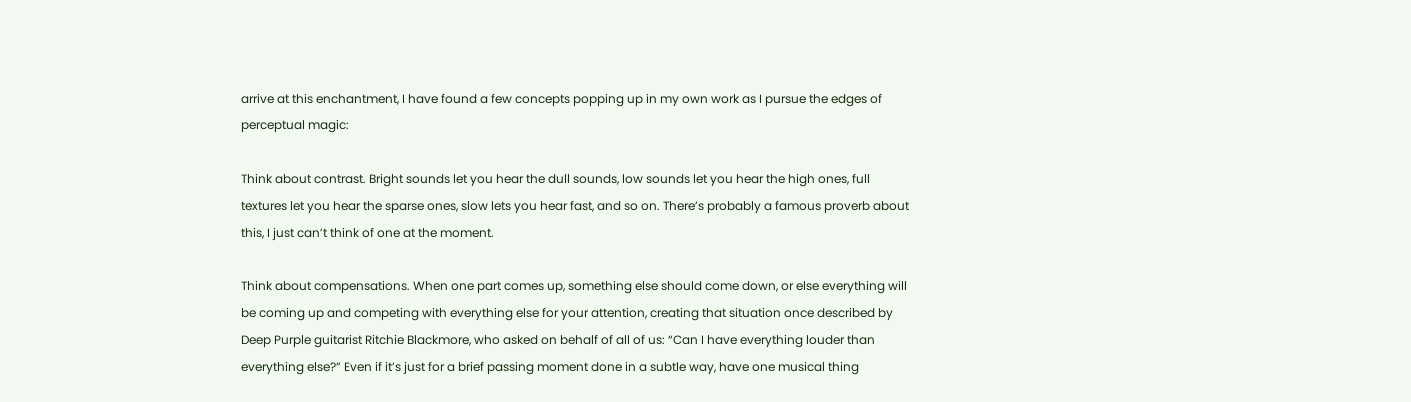arrive at this enchantment, I have found a few concepts popping up in my own work as I pursue the edges of perceptual magic:

Think about contrast. Bright sounds let you hear the dull sounds, low sounds let you hear the high ones, full textures let you hear the sparse ones, slow lets you hear fast, and so on. There’s probably a famous proverb about this, I just can’t think of one at the moment.

Think about compensations. When one part comes up, something else should come down, or else everything will be coming up and competing with everything else for your attention, creating that situation once described by Deep Purple guitarist Ritchie Blackmore, who asked on behalf of all of us: “Can I have everything louder than everything else?” Even if it’s just for a brief passing moment done in a subtle way, have one musical thing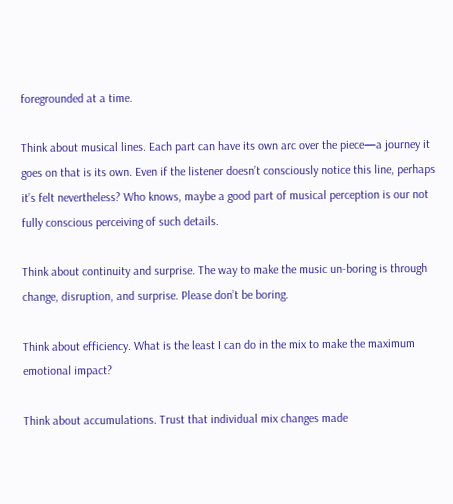foregrounded at a time.

Think about musical lines. Each part can have its own arc over the piece—a journey it goes on that is its own. Even if the listener doesn’t consciously notice this line, perhaps it’s felt nevertheless? Who knows, maybe a good part of musical perception is our not fully conscious perceiving of such details.

Think about continuity and surprise. The way to make the music un-boring is through change, disruption, and surprise. Please don’t be boring.

Think about efficiency. What is the least I can do in the mix to make the maximum emotional impact?

Think about accumulations. Trust that individual mix changes made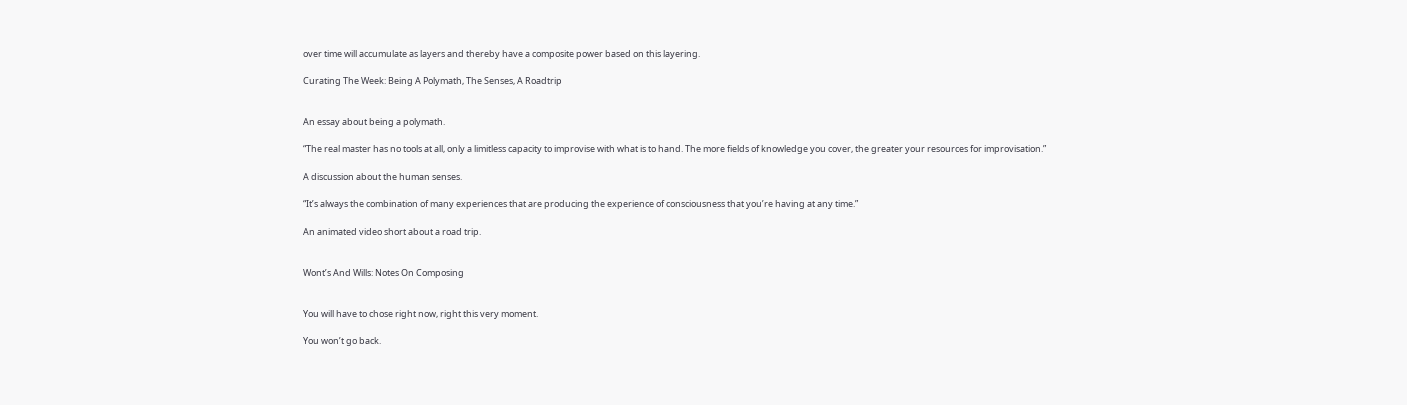over time will accumulate as layers and thereby have a composite power based on this layering.

Curating The Week: Being A Polymath, The Senses, A Roadtrip


An essay about being a polymath.

“The real master has no tools at all, only a limitless capacity to improvise with what is to hand. The more fields of knowledge you cover, the greater your resources for improvisation.”

A discussion about the human senses.

“It’s always the combination of many experiences that are producing the experience of consciousness that you’re having at any time.”

An animated video short about a road trip.


Wont’s And Wills: Notes On Composing


You will have to chose right now, right this very moment.

You won’t go back.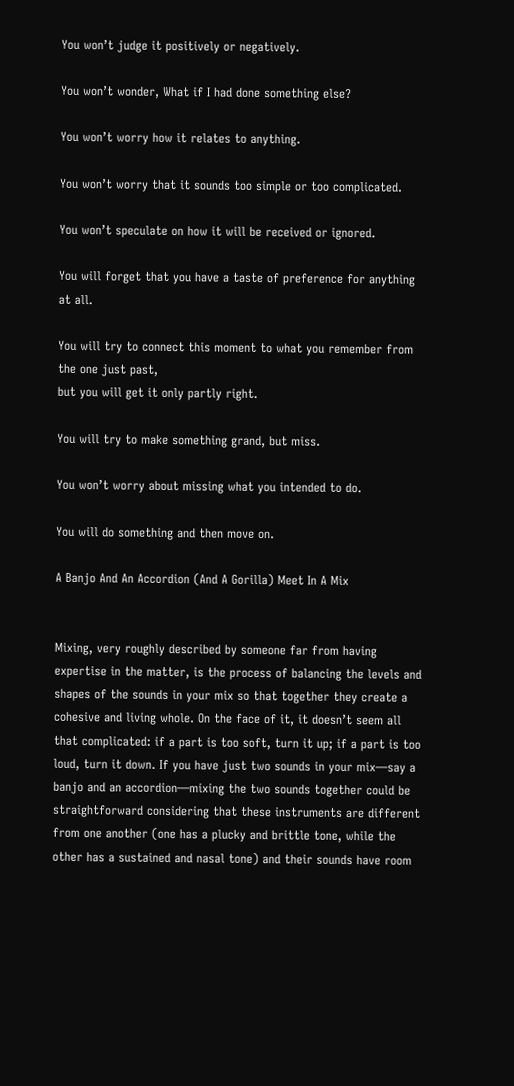You won’t judge it positively or negatively.

You won’t wonder, What if I had done something else?

You won’t worry how it relates to anything.

You won’t worry that it sounds too simple or too complicated.

You won’t speculate on how it will be received or ignored.

You will forget that you have a taste of preference for anything at all.

You will try to connect this moment to what you remember from the one just past,
but you will get it only partly right.

You will try to make something grand, but miss.

You won’t worry about missing what you intended to do.

You will do something and then move on.

A Banjo And An Accordion (And A Gorilla) Meet In A Mix


Mixing, very roughly described by someone far from having expertise in the matter, is the process of balancing the levels and shapes of the sounds in your mix so that together they create a cohesive and living whole. On the face of it, it doesn’t seem all that complicated: if a part is too soft, turn it up; if a part is too loud, turn it down. If you have just two sounds in your mix—say a banjo and an accordion—mixing the two sounds together could be straightforward considering that these instruments are different from one another (one has a plucky and brittle tone, while the other has a sustained and nasal tone) and their sounds have room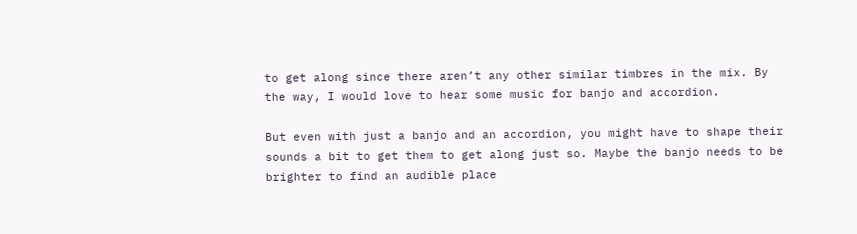to get along since there aren’t any other similar timbres in the mix. By the way, I would love to hear some music for banjo and accordion.

But even with just a banjo and an accordion, you might have to shape their sounds a bit to get them to get along just so. Maybe the banjo needs to be brighter to find an audible place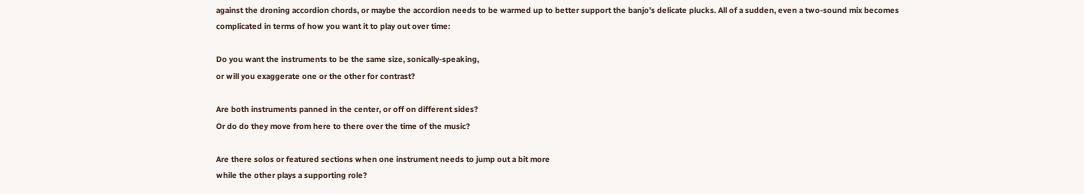against the droning accordion chords, or maybe the accordion needs to be warmed up to better support the banjo’s delicate plucks. All of a sudden, even a two-sound mix becomes complicated in terms of how you want it to play out over time:

Do you want the instruments to be the same size, sonically-speaking,
or will you exaggerate one or the other for contrast?

Are both instruments panned in the center, or off on different sides?
Or do do they move from here to there over the time of the music?

Are there solos or featured sections when one instrument needs to jump out a bit more
while the other plays a supporting role?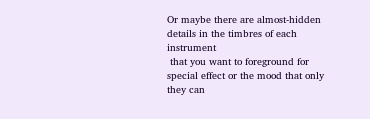Or maybe there are almost-hidden details in the timbres of each instrument
 that you want to foreground for special effect or the mood that only they can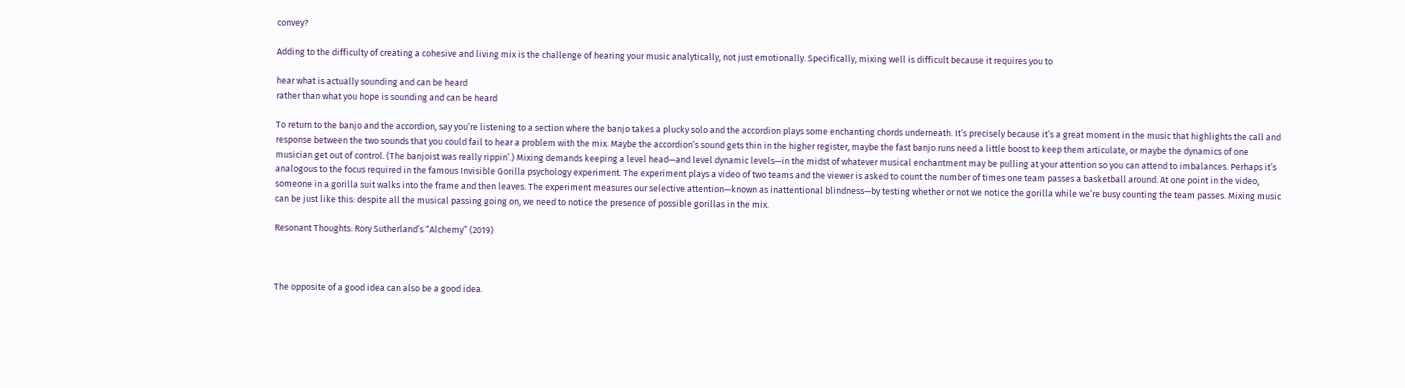convey?

Adding to the difficulty of creating a cohesive and living mix is the challenge of hearing your music analytically, not just emotionally. Specifically, mixing well is difficult because it requires you to

hear what is actually sounding and can be heard
rather than what you hope is sounding and can be heard

To return to the banjo and the accordion, say you’re listening to a section where the banjo takes a plucky solo and the accordion plays some enchanting chords underneath. It’s precisely because it’s a great moment in the music that highlights the call and response between the two sounds that you could fail to hear a problem with the mix. Maybe the accordion’s sound gets thin in the higher register, maybe the fast banjo runs need a little boost to keep them articulate, or maybe the dynamics of one musician get out of control. (The banjoist was really rippin’.) Mixing demands keeping a level head—and level dynamic levels—in the midst of whatever musical enchantment may be pulling at your attention so you can attend to imbalances. Perhaps it’s analogous to the focus required in the famous Invisible Gorilla psychology experiment. The experiment plays a video of two teams and the viewer is asked to count the number of times one team passes a basketball around. At one point in the video, someone in a gorilla suit walks into the frame and then leaves. The experiment measures our selective attention—known as inattentional blindness—by testing whether or not we notice the gorilla while we’re busy counting the team passes. Mixing music can be just like this: despite all the musical passing going on, we need to notice the presence of possible gorillas in the mix.

Resonant Thoughts: Rory Sutherland’s “Alchemy” (2019)



The opposite of a good idea can also be a good idea.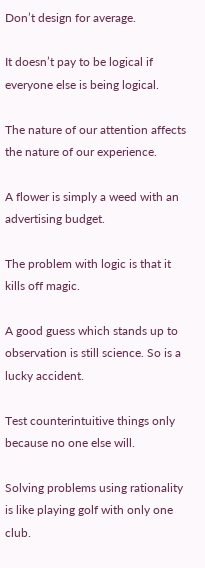Don’t design for average.

It doesn’t pay to be logical if everyone else is being logical.

The nature of our attention affects the nature of our experience.

A flower is simply a weed with an advertising budget.

The problem with logic is that it kills off magic.

A good guess which stands up to observation is still science. So is a lucky accident.

Test counterintuitive things only because no one else will.

Solving problems using rationality is like playing golf with only one club.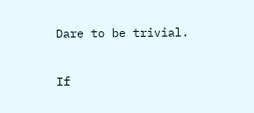Dare to be trivial.

If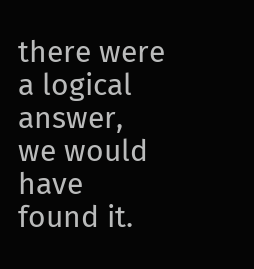there were a logical answer, we would have found it.